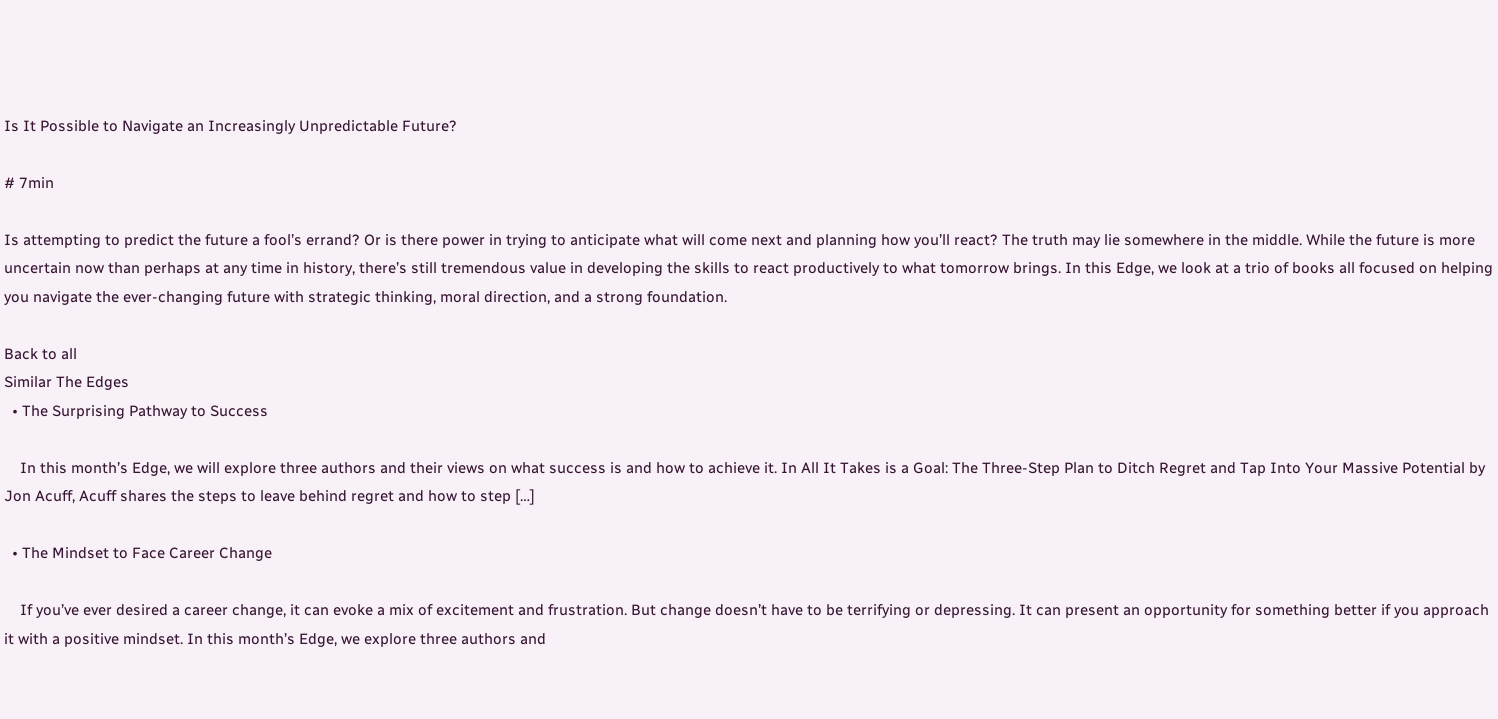Is It Possible to Navigate an Increasingly Unpredictable Future?

# 7min

Is attempting to predict the future a fool’s errand? Or is there power in trying to anticipate what will come next and planning how you’ll react? The truth may lie somewhere in the middle. While the future is more uncertain now than perhaps at any time in history, there’s still tremendous value in developing the skills to react productively to what tomorrow brings. In this Edge, we look at a trio of books all focused on helping you navigate the ever-changing future with strategic thinking, moral direction, and a strong foundation.

Back to all
Similar The Edges
  • The Surprising Pathway to Success

    In this month’s Edge, we will explore three authors and their views on what success is and how to achieve it. In All It Takes is a Goal: The Three-Step Plan to Ditch Regret and Tap Into Your Massive Potential by Jon Acuff, Acuff shares the steps to leave behind regret and how to step […]

  • The Mindset to Face Career Change

    If you’ve ever desired a career change, it can evoke a mix of excitement and frustration. But change doesn’t have to be terrifying or depressing. It can present an opportunity for something better if you approach it with a positive mindset. In this month’s Edge, we explore three authors and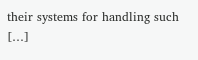their systems for handling such […]